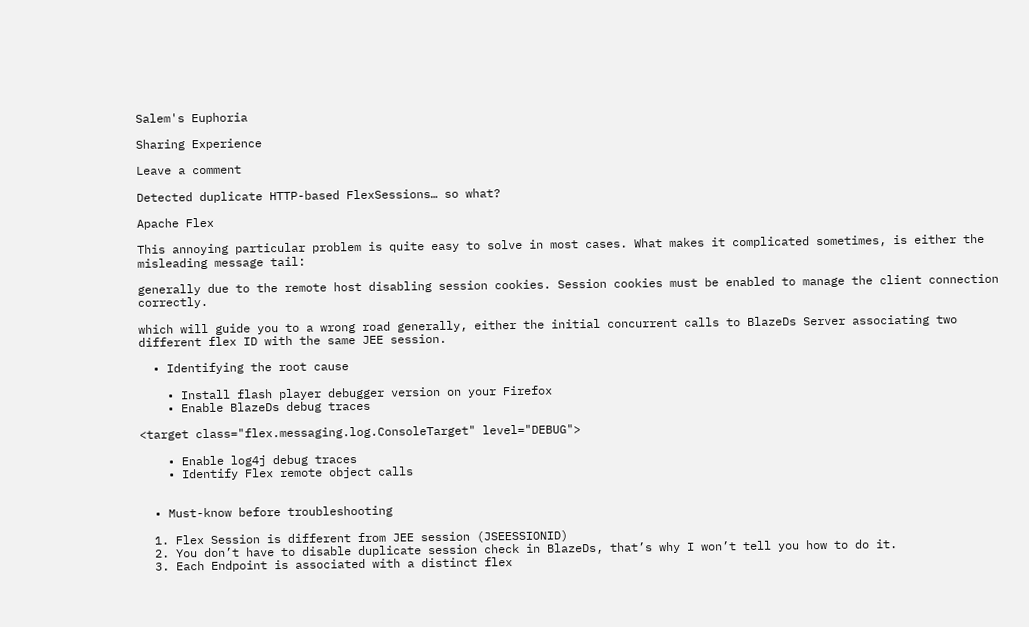Salem's Euphoria

Sharing Experience

Leave a comment

Detected duplicate HTTP-based FlexSessions… so what?

Apache Flex

This annoying particular problem is quite easy to solve in most cases. What makes it complicated sometimes, is either the misleading message tail:

generally due to the remote host disabling session cookies. Session cookies must be enabled to manage the client connection correctly.

which will guide you to a wrong road generally, either the initial concurrent calls to BlazeDs Server associating two different flex ID with the same JEE session.

  • Identifying the root cause

    • Install flash player debugger version on your Firefox
    • Enable BlazeDs debug traces

<target class="flex.messaging.log.ConsoleTarget" level="DEBUG">

    • Enable log4j debug traces
    • Identify Flex remote object calls


  • Must-know before troubleshooting

  1. Flex Session is different from JEE session (JSEESSIONID)
  2. You don’t have to disable duplicate session check in BlazeDs, that’s why I won’t tell you how to do it.
  3. Each Endpoint is associated with a distinct flex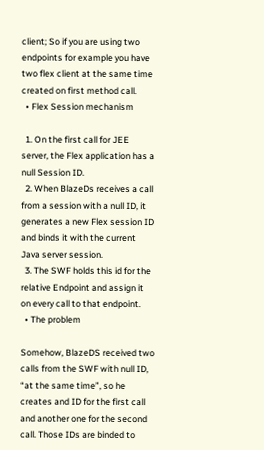client; So if you are using two endpoints for example you have two flex client at the same time created on first method call.
  • Flex Session mechanism

  1. On the first call for JEE server, the Flex application has a null Session ID.
  2. When BlazeDs receives a call from a session with a null ID, it generates a new Flex session ID and binds it with the current Java server session.
  3. The SWF holds this id for the relative Endpoint and assign it on every call to that endpoint.
  • The problem

Somehow, BlazeDS received two calls from the SWF with null ID, “at the same time”, so he creates and ID for the first call and another one for the second call. Those IDs are binded to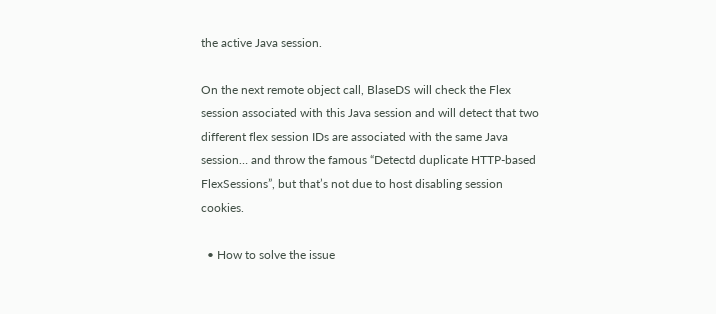the active Java session.

On the next remote object call, BlaseDS will check the Flex session associated with this Java session and will detect that two different flex session IDs are associated with the same Java session… and throw the famous “Detectd duplicate HTTP-based FlexSessions”, but that’s not due to host disabling session cookies.

  • How to solve the issue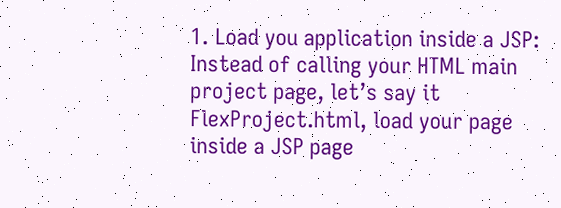1. Load you application inside a JSP: Instead of calling your HTML main project page, let’s say it FlexProject.html, load your page inside a JSP page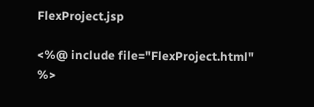FlexProject.jsp

<%@ include file="FlexProject.html" %>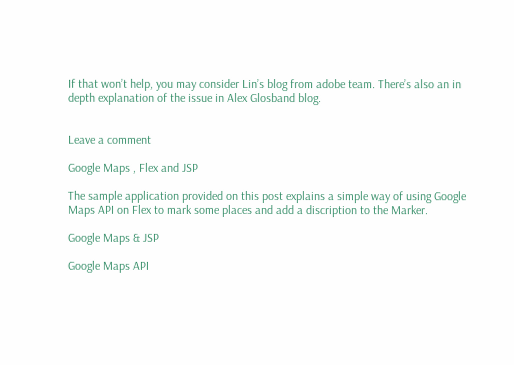If that won’t help, you may consider Lin’s blog from adobe team. There’s also an in depth explanation of the issue in Alex Glosband blog.


Leave a comment

Google Maps , Flex and JSP

The sample application provided on this post explains a simple way of using Google Maps API on Flex to mark some places and add a discription to the Marker.

Google Maps & JSP

Google Maps API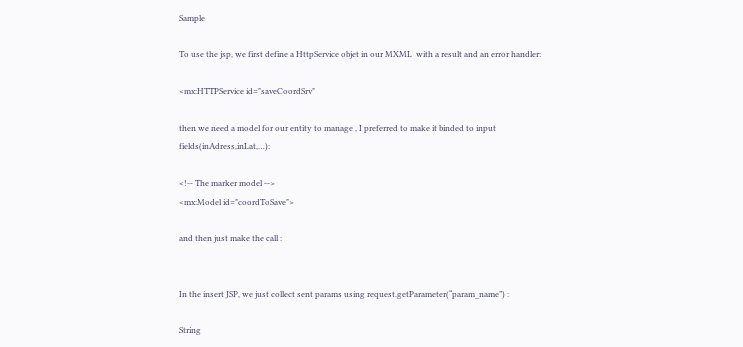Sample

To use the jsp, we first define a HttpService objet in our MXML  with a result and an error handler:

<mx:HTTPService id="saveCoordSrv"

then we need a model for our entity to manage , I preferred to make it binded to input fields(inAdress,inLat,…):

<!-- The marker model -->
<mx:Model id="coordToSave">

and then just make the call :


In the insert JSP, we just collect sent params using request.getParameter(“param_name”) :

String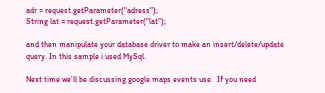adr = request.getParameter("adress");
String lat = request.getParameter("lat");

and then manipulate your database driver to make an insert/delete/update query. In this sample i used MySql.

Next time we’ll be discussing google maps events use.  If you need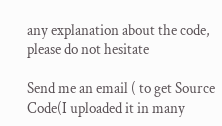any explanation about the code, please do not hesitate

Send me an email ( to get Source Code(I uploaded it in many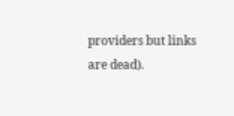providers but links are dead).